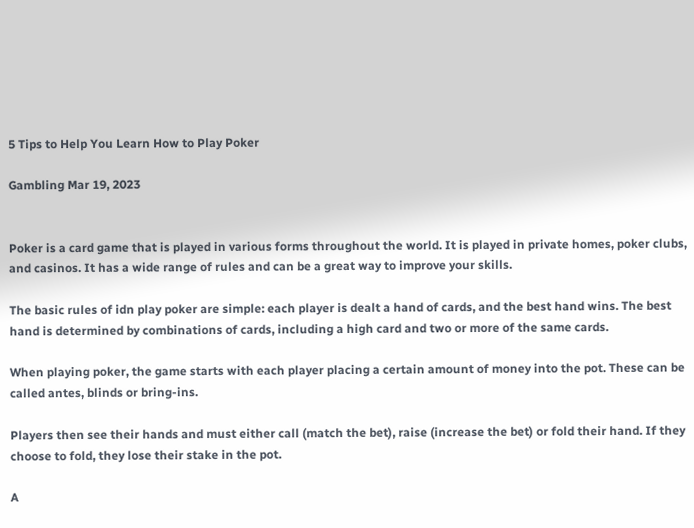5 Tips to Help You Learn How to Play Poker

Gambling Mar 19, 2023


Poker is a card game that is played in various forms throughout the world. It is played in private homes, poker clubs, and casinos. It has a wide range of rules and can be a great way to improve your skills.

The basic rules of idn play poker are simple: each player is dealt a hand of cards, and the best hand wins. The best hand is determined by combinations of cards, including a high card and two or more of the same cards.

When playing poker, the game starts with each player placing a certain amount of money into the pot. These can be called antes, blinds or bring-ins.

Players then see their hands and must either call (match the bet), raise (increase the bet) or fold their hand. If they choose to fold, they lose their stake in the pot.

A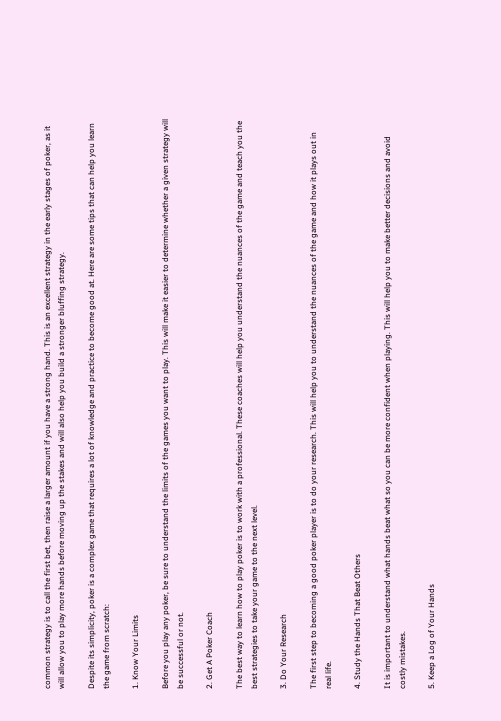common strategy is to call the first bet, then raise a larger amount if you have a strong hand. This is an excellent strategy in the early stages of poker, as it will allow you to play more hands before moving up the stakes and will also help you build a stronger bluffing strategy.

Despite its simplicity, poker is a complex game that requires a lot of knowledge and practice to become good at. Here are some tips that can help you learn the game from scratch:

1. Know Your Limits

Before you play any poker, be sure to understand the limits of the games you want to play. This will make it easier to determine whether a given strategy will be successful or not.

2. Get A Poker Coach

The best way to learn how to play poker is to work with a professional. These coaches will help you understand the nuances of the game and teach you the best strategies to take your game to the next level.

3. Do Your Research

The first step to becoming a good poker player is to do your research. This will help you to understand the nuances of the game and how it plays out in real life.

4. Study the Hands That Beat Others

It is important to understand what hands beat what so you can be more confident when playing. This will help you to make better decisions and avoid costly mistakes.

5. Keep a Log of Your Hands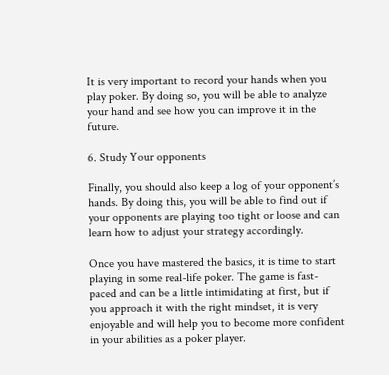It is very important to record your hands when you play poker. By doing so, you will be able to analyze your hand and see how you can improve it in the future.

6. Study Your opponents

Finally, you should also keep a log of your opponent’s hands. By doing this, you will be able to find out if your opponents are playing too tight or loose and can learn how to adjust your strategy accordingly.

Once you have mastered the basics, it is time to start playing in some real-life poker. The game is fast-paced and can be a little intimidating at first, but if you approach it with the right mindset, it is very enjoyable and will help you to become more confident in your abilities as a poker player.